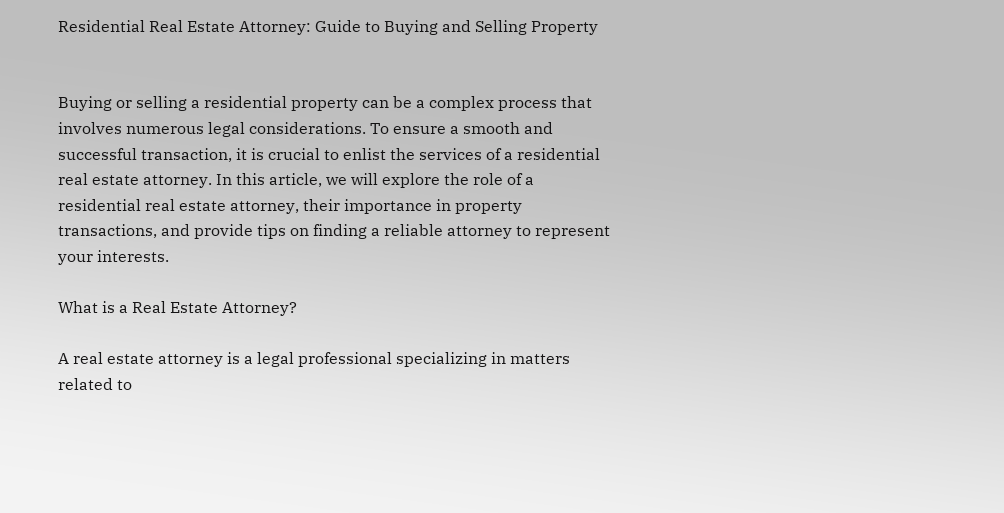Residential Real Estate Attorney: Guide to Buying and Selling Property


Buying or selling a residential property can be a complex process that involves numerous legal considerations. To ensure a smooth and successful transaction, it is crucial to enlist the services of a residential real estate attorney. In this article, we will explore the role of a residential real estate attorney, their importance in property transactions, and provide tips on finding a reliable attorney to represent your interests.

What is a Real Estate Attorney?

A real estate attorney is a legal professional specializing in matters related to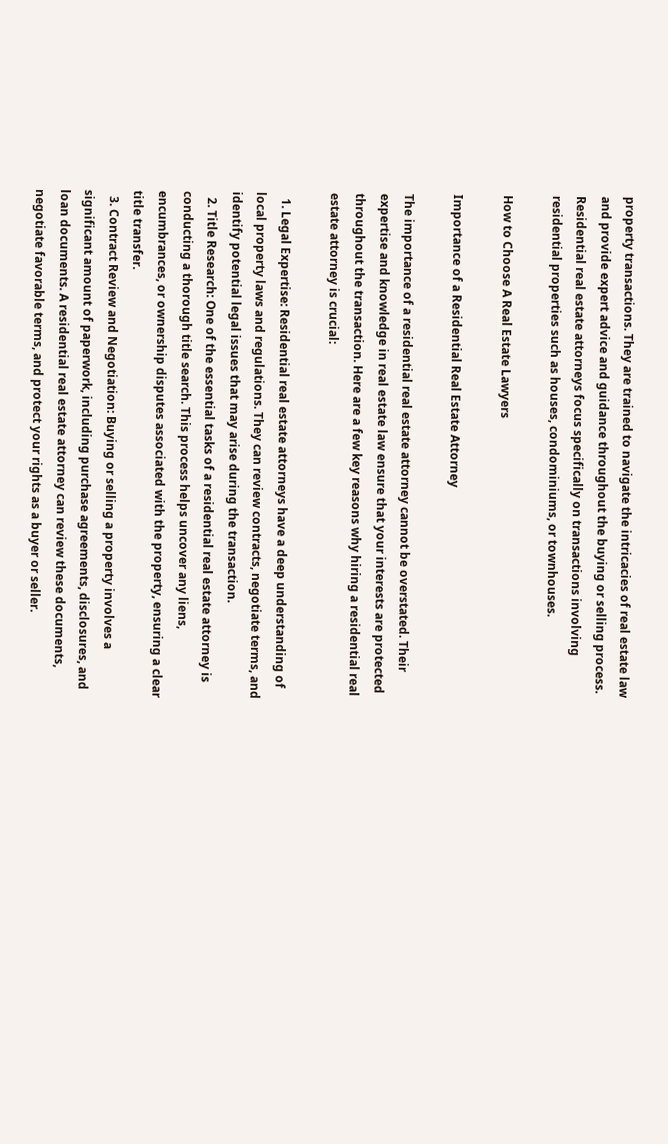property transactions. They are trained to navigate the intricacies of real estate law and provide expert advice and guidance throughout the buying or selling process. Residential real estate attorneys focus specifically on transactions involving residential properties such as houses, condominiums, or townhouses.

How to Choose A Real Estate Lawyers

Importance of a Residential Real Estate Attorney

The importance of a residential real estate attorney cannot be overstated. Their expertise and knowledge in real estate law ensure that your interests are protected throughout the transaction. Here are a few key reasons why hiring a residential real estate attorney is crucial:

  1. Legal Expertise: Residential real estate attorneys have a deep understanding of local property laws and regulations. They can review contracts, negotiate terms, and identify potential legal issues that may arise during the transaction.
  2. Title Research: One of the essential tasks of a residential real estate attorney is conducting a thorough title search. This process helps uncover any liens, encumbrances, or ownership disputes associated with the property, ensuring a clear title transfer.
  3. Contract Review and Negotiation: Buying or selling a property involves a significant amount of paperwork, including purchase agreements, disclosures, and loan documents. A residential real estate attorney can review these documents, negotiate favorable terms, and protect your rights as a buyer or seller.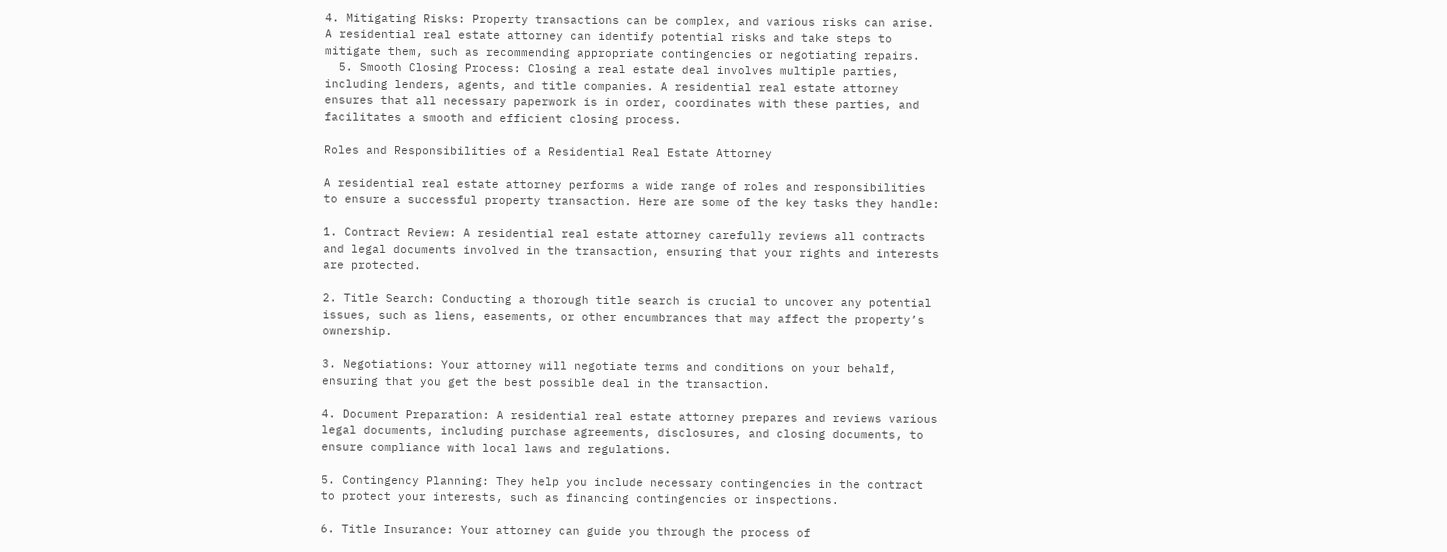4. Mitigating Risks: Property transactions can be complex, and various risks can arise. A residential real estate attorney can identify potential risks and take steps to mitigate them, such as recommending appropriate contingencies or negotiating repairs.
  5. Smooth Closing Process: Closing a real estate deal involves multiple parties, including lenders, agents, and title companies. A residential real estate attorney ensures that all necessary paperwork is in order, coordinates with these parties, and facilitates a smooth and efficient closing process.

Roles and Responsibilities of a Residential Real Estate Attorney

A residential real estate attorney performs a wide range of roles and responsibilities to ensure a successful property transaction. Here are some of the key tasks they handle:

1. Contract Review: A residential real estate attorney carefully reviews all contracts and legal documents involved in the transaction, ensuring that your rights and interests are protected.

2. Title Search: Conducting a thorough title search is crucial to uncover any potential issues, such as liens, easements, or other encumbrances that may affect the property’s ownership.

3. Negotiations: Your attorney will negotiate terms and conditions on your behalf, ensuring that you get the best possible deal in the transaction.

4. Document Preparation: A residential real estate attorney prepares and reviews various legal documents, including purchase agreements, disclosures, and closing documents, to ensure compliance with local laws and regulations.

5. Contingency Planning: They help you include necessary contingencies in the contract to protect your interests, such as financing contingencies or inspections.

6. Title Insurance: Your attorney can guide you through the process of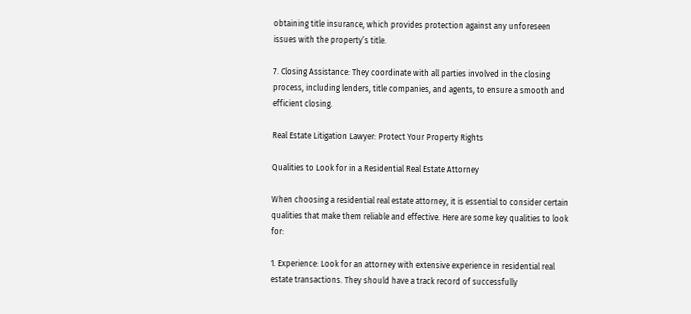obtaining title insurance, which provides protection against any unforeseen issues with the property’s title.

7. Closing Assistance: They coordinate with all parties involved in the closing process, including lenders, title companies, and agents, to ensure a smooth and efficient closing.

Real Estate Litigation Lawyer: Protect Your Property Rights

Qualities to Look for in a Residential Real Estate Attorney

When choosing a residential real estate attorney, it is essential to consider certain qualities that make them reliable and effective. Here are some key qualities to look for:

1. Experience: Look for an attorney with extensive experience in residential real estate transactions. They should have a track record of successfully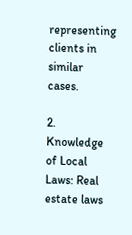representing clients in similar cases.

2. Knowledge of Local Laws: Real estate laws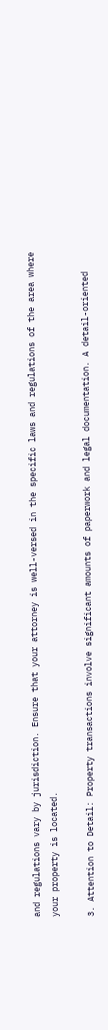and regulations vary by jurisdiction. Ensure that your attorney is well-versed in the specific laws and regulations of the area where your property is located.

3. Attention to Detail: Property transactions involve significant amounts of paperwork and legal documentation. A detail-oriented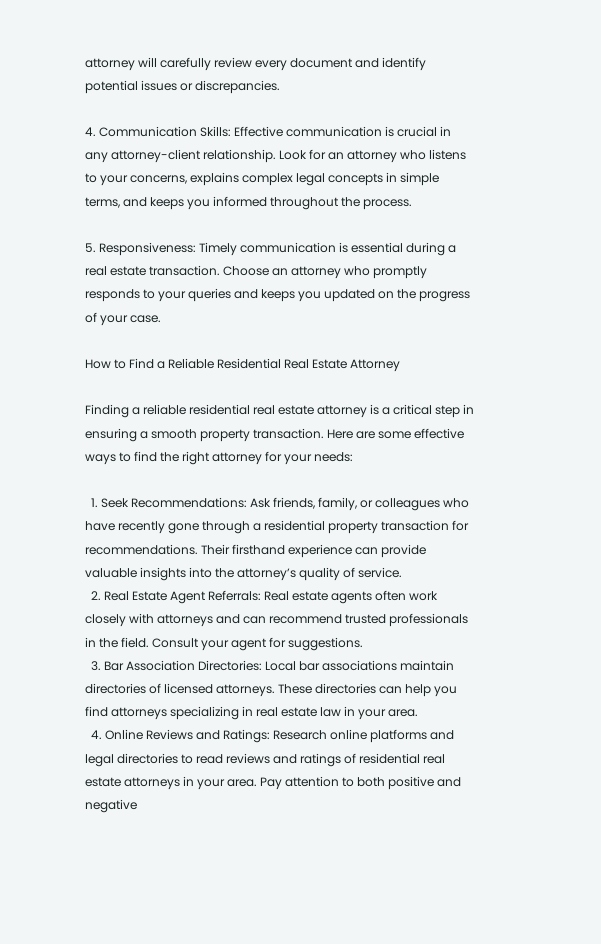attorney will carefully review every document and identify potential issues or discrepancies.

4. Communication Skills: Effective communication is crucial in any attorney-client relationship. Look for an attorney who listens to your concerns, explains complex legal concepts in simple terms, and keeps you informed throughout the process.

5. Responsiveness: Timely communication is essential during a real estate transaction. Choose an attorney who promptly responds to your queries and keeps you updated on the progress of your case.

How to Find a Reliable Residential Real Estate Attorney

Finding a reliable residential real estate attorney is a critical step in ensuring a smooth property transaction. Here are some effective ways to find the right attorney for your needs:

  1. Seek Recommendations: Ask friends, family, or colleagues who have recently gone through a residential property transaction for recommendations. Their firsthand experience can provide valuable insights into the attorney’s quality of service.
  2. Real Estate Agent Referrals: Real estate agents often work closely with attorneys and can recommend trusted professionals in the field. Consult your agent for suggestions.
  3. Bar Association Directories: Local bar associations maintain directories of licensed attorneys. These directories can help you find attorneys specializing in real estate law in your area.
  4. Online Reviews and Ratings: Research online platforms and legal directories to read reviews and ratings of residential real estate attorneys in your area. Pay attention to both positive and negative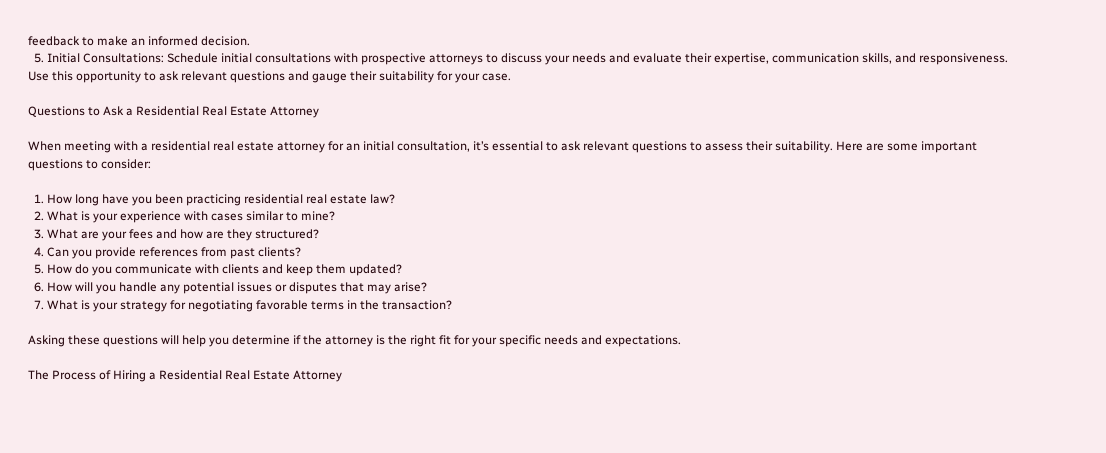feedback to make an informed decision.
  5. Initial Consultations: Schedule initial consultations with prospective attorneys to discuss your needs and evaluate their expertise, communication skills, and responsiveness. Use this opportunity to ask relevant questions and gauge their suitability for your case.

Questions to Ask a Residential Real Estate Attorney

When meeting with a residential real estate attorney for an initial consultation, it’s essential to ask relevant questions to assess their suitability. Here are some important questions to consider:

  1. How long have you been practicing residential real estate law?
  2. What is your experience with cases similar to mine?
  3. What are your fees and how are they structured?
  4. Can you provide references from past clients?
  5. How do you communicate with clients and keep them updated?
  6. How will you handle any potential issues or disputes that may arise?
  7. What is your strategy for negotiating favorable terms in the transaction?

Asking these questions will help you determine if the attorney is the right fit for your specific needs and expectations.

The Process of Hiring a Residential Real Estate Attorney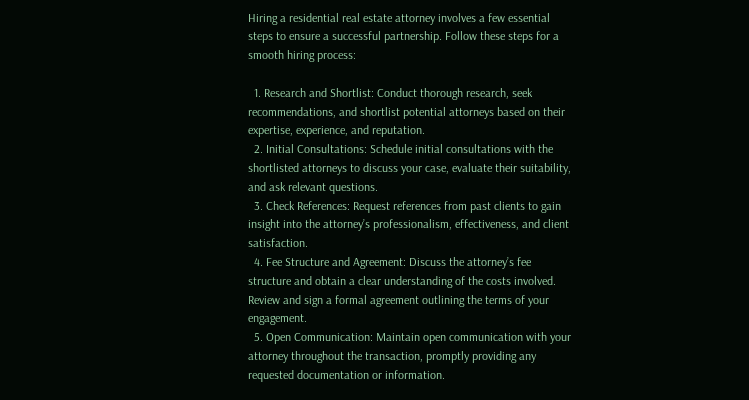Hiring a residential real estate attorney involves a few essential steps to ensure a successful partnership. Follow these steps for a smooth hiring process:

  1. Research and Shortlist: Conduct thorough research, seek recommendations, and shortlist potential attorneys based on their expertise, experience, and reputation.
  2. Initial Consultations: Schedule initial consultations with the shortlisted attorneys to discuss your case, evaluate their suitability, and ask relevant questions.
  3. Check References: Request references from past clients to gain insight into the attorney’s professionalism, effectiveness, and client satisfaction.
  4. Fee Structure and Agreement: Discuss the attorney’s fee structure and obtain a clear understanding of the costs involved. Review and sign a formal agreement outlining the terms of your engagement.
  5. Open Communication: Maintain open communication with your attorney throughout the transaction, promptly providing any requested documentation or information.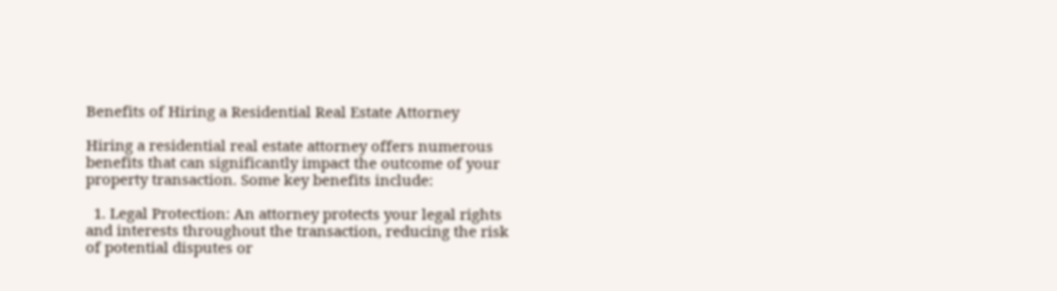Benefits of Hiring a Residential Real Estate Attorney

Hiring a residential real estate attorney offers numerous benefits that can significantly impact the outcome of your property transaction. Some key benefits include:

  1. Legal Protection: An attorney protects your legal rights and interests throughout the transaction, reducing the risk of potential disputes or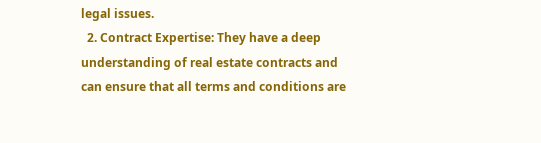legal issues.
  2. Contract Expertise: They have a deep understanding of real estate contracts and can ensure that all terms and conditions are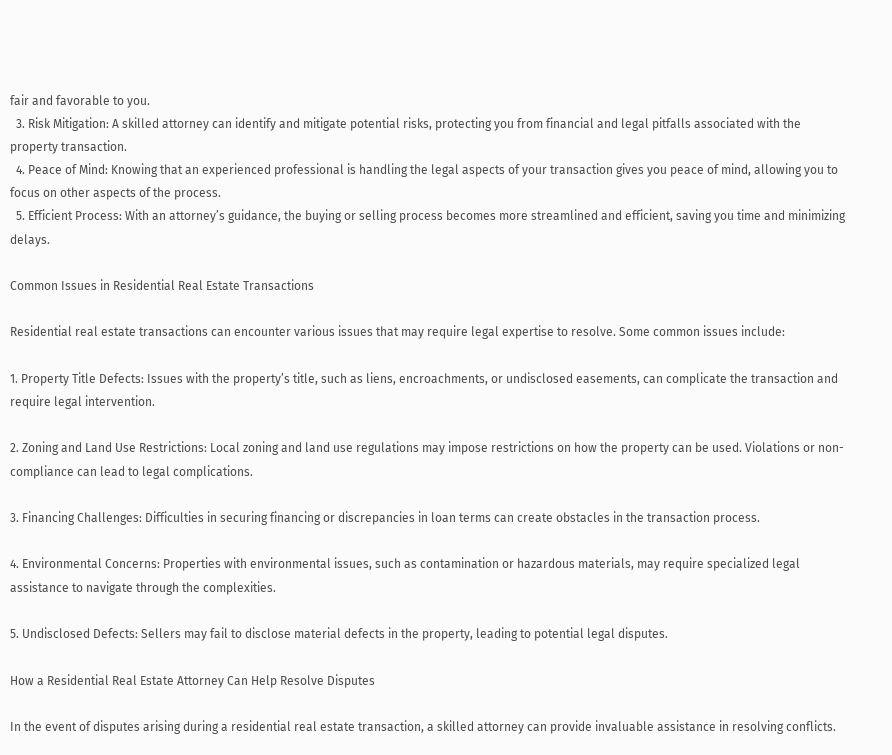fair and favorable to you.
  3. Risk Mitigation: A skilled attorney can identify and mitigate potential risks, protecting you from financial and legal pitfalls associated with the property transaction.
  4. Peace of Mind: Knowing that an experienced professional is handling the legal aspects of your transaction gives you peace of mind, allowing you to focus on other aspects of the process.
  5. Efficient Process: With an attorney’s guidance, the buying or selling process becomes more streamlined and efficient, saving you time and minimizing delays.

Common Issues in Residential Real Estate Transactions

Residential real estate transactions can encounter various issues that may require legal expertise to resolve. Some common issues include:

1. Property Title Defects: Issues with the property’s title, such as liens, encroachments, or undisclosed easements, can complicate the transaction and require legal intervention.

2. Zoning and Land Use Restrictions: Local zoning and land use regulations may impose restrictions on how the property can be used. Violations or non-compliance can lead to legal complications.

3. Financing Challenges: Difficulties in securing financing or discrepancies in loan terms can create obstacles in the transaction process.

4. Environmental Concerns: Properties with environmental issues, such as contamination or hazardous materials, may require specialized legal assistance to navigate through the complexities.

5. Undisclosed Defects: Sellers may fail to disclose material defects in the property, leading to potential legal disputes.

How a Residential Real Estate Attorney Can Help Resolve Disputes

In the event of disputes arising during a residential real estate transaction, a skilled attorney can provide invaluable assistance in resolving conflicts.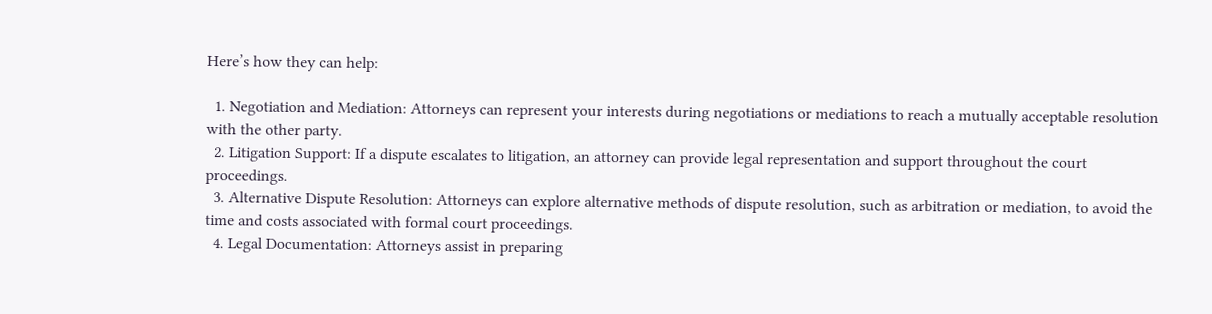Here’s how they can help:

  1. Negotiation and Mediation: Attorneys can represent your interests during negotiations or mediations to reach a mutually acceptable resolution with the other party.
  2. Litigation Support: If a dispute escalates to litigation, an attorney can provide legal representation and support throughout the court proceedings.
  3. Alternative Dispute Resolution: Attorneys can explore alternative methods of dispute resolution, such as arbitration or mediation, to avoid the time and costs associated with formal court proceedings.
  4. Legal Documentation: Attorneys assist in preparing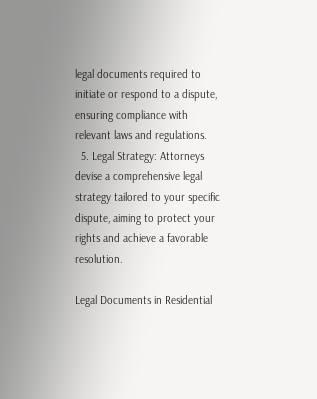legal documents required to initiate or respond to a dispute, ensuring compliance with relevant laws and regulations.
  5. Legal Strategy: Attorneys devise a comprehensive legal strategy tailored to your specific dispute, aiming to protect your rights and achieve a favorable resolution.

Legal Documents in Residential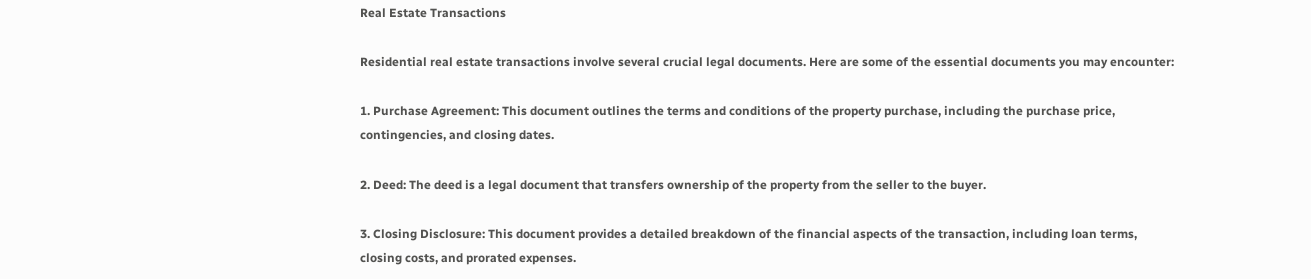Real Estate Transactions

Residential real estate transactions involve several crucial legal documents. Here are some of the essential documents you may encounter:

1. Purchase Agreement: This document outlines the terms and conditions of the property purchase, including the purchase price, contingencies, and closing dates.

2. Deed: The deed is a legal document that transfers ownership of the property from the seller to the buyer.

3. Closing Disclosure: This document provides a detailed breakdown of the financial aspects of the transaction, including loan terms, closing costs, and prorated expenses.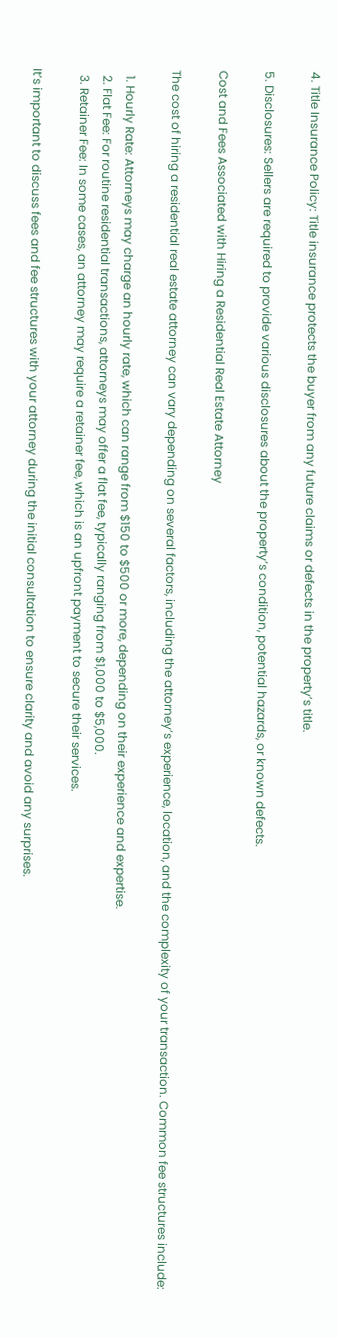4. Title Insurance Policy: Title insurance protects the buyer from any future claims or defects in the property’s title.

5. Disclosures: Sellers are required to provide various disclosures about the property’s condition, potential hazards, or known defects.

Cost and Fees Associated with Hiring a Residential Real Estate Attorney

The cost of hiring a residential real estate attorney can vary depending on several factors, including the attorney’s experience, location, and the complexity of your transaction. Common fee structures include:

  1. Hourly Rate: Attorneys may charge an hourly rate, which can range from $150 to $500 or more, depending on their experience and expertise.
  2. Flat Fee: For routine residential transactions, attorneys may offer a flat fee, typically ranging from $1,000 to $5,000.
  3. Retainer Fee: In some cases, an attorney may require a retainer fee, which is an upfront payment to secure their services.

It’s important to discuss fees and fee structures with your attorney during the initial consultation to ensure clarity and avoid any surprises.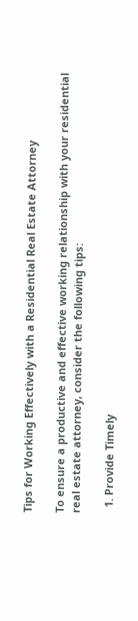Tips for Working Effectively with a Residential Real Estate Attorney

To ensure a productive and effective working relationship with your residential real estate attorney, consider the following tips:

  1. Provide Timely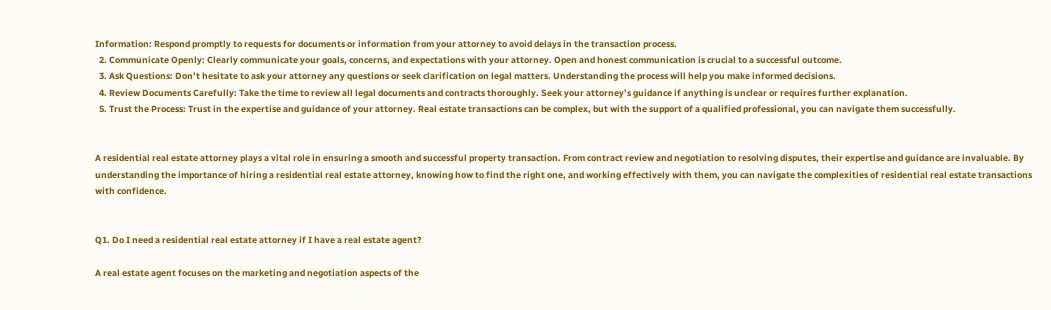Information: Respond promptly to requests for documents or information from your attorney to avoid delays in the transaction process.
  2. Communicate Openly: Clearly communicate your goals, concerns, and expectations with your attorney. Open and honest communication is crucial to a successful outcome.
  3. Ask Questions: Don’t hesitate to ask your attorney any questions or seek clarification on legal matters. Understanding the process will help you make informed decisions.
  4. Review Documents Carefully: Take the time to review all legal documents and contracts thoroughly. Seek your attorney’s guidance if anything is unclear or requires further explanation.
  5. Trust the Process: Trust in the expertise and guidance of your attorney. Real estate transactions can be complex, but with the support of a qualified professional, you can navigate them successfully.


A residential real estate attorney plays a vital role in ensuring a smooth and successful property transaction. From contract review and negotiation to resolving disputes, their expertise and guidance are invaluable. By understanding the importance of hiring a residential real estate attorney, knowing how to find the right one, and working effectively with them, you can navigate the complexities of residential real estate transactions with confidence.


Q1. Do I need a residential real estate attorney if I have a real estate agent?

A real estate agent focuses on the marketing and negotiation aspects of the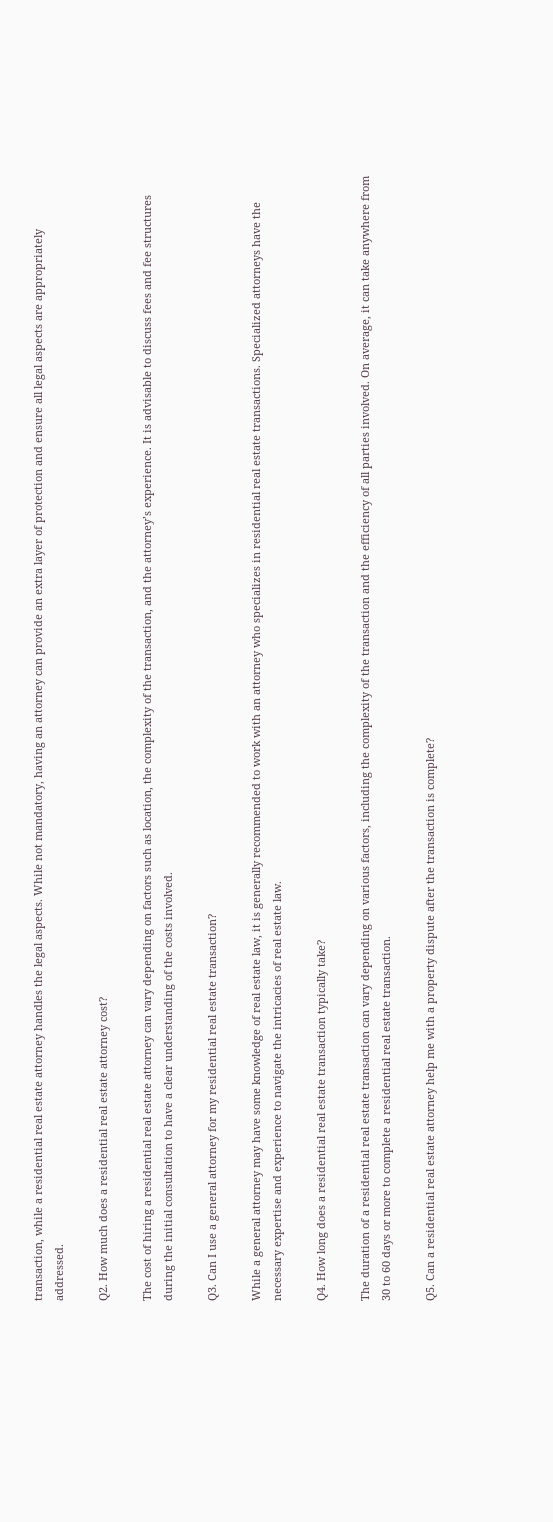transaction, while a residential real estate attorney handles the legal aspects. While not mandatory, having an attorney can provide an extra layer of protection and ensure all legal aspects are appropriately addressed.

Q2. How much does a residential real estate attorney cost?

The cost of hiring a residential real estate attorney can vary depending on factors such as location, the complexity of the transaction, and the attorney’s experience. It is advisable to discuss fees and fee structures during the initial consultation to have a clear understanding of the costs involved.

Q3. Can I use a general attorney for my residential real estate transaction?

While a general attorney may have some knowledge of real estate law, it is generally recommended to work with an attorney who specializes in residential real estate transactions. Specialized attorneys have the necessary expertise and experience to navigate the intricacies of real estate law.

Q4. How long does a residential real estate transaction typically take?

The duration of a residential real estate transaction can vary depending on various factors, including the complexity of the transaction and the efficiency of all parties involved. On average, it can take anywhere from 30 to 60 days or more to complete a residential real estate transaction.

Q5. Can a residential real estate attorney help me with a property dispute after the transaction is complete?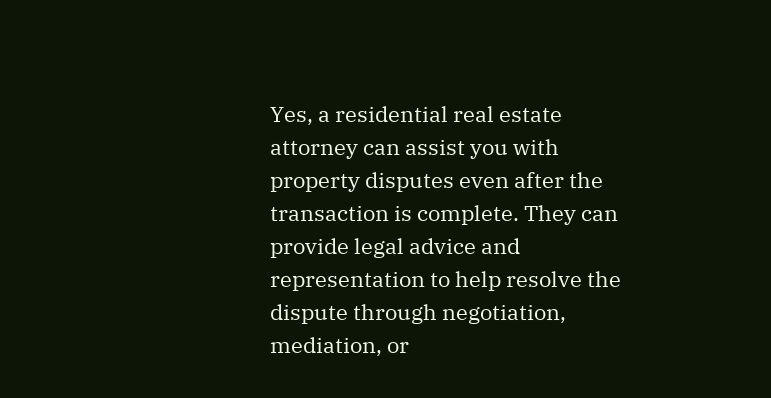Yes, a residential real estate attorney can assist you with property disputes even after the transaction is complete. They can provide legal advice and representation to help resolve the dispute through negotiation, mediation, or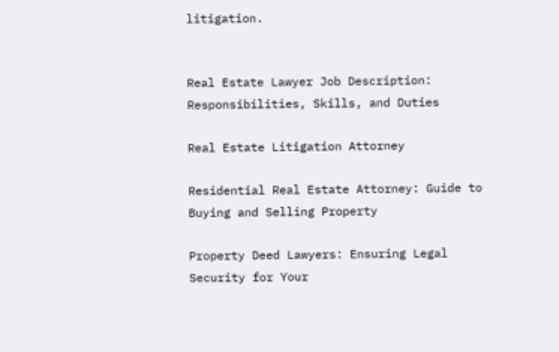litigation.


Real Estate Lawyer Job Description: Responsibilities, Skills, and Duties

Real Estate Litigation Attorney

Residential Real Estate Attorney: Guide to Buying and Selling Property

Property Deed Lawyers: Ensuring Legal Security for Your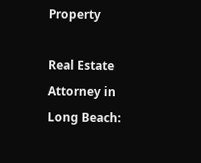Property

Real Estate Attorney in Long Beach: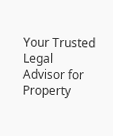Your Trusted Legal Advisor for Property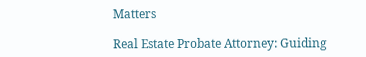Matters

Real Estate Probate Attorney: Guiding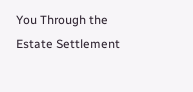You Through the Estate Settlement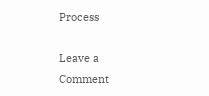Process

Leave a Comment